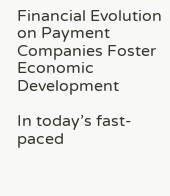Financial Evolution on Payment Companies Foster Economic Development

In today’s fast-paced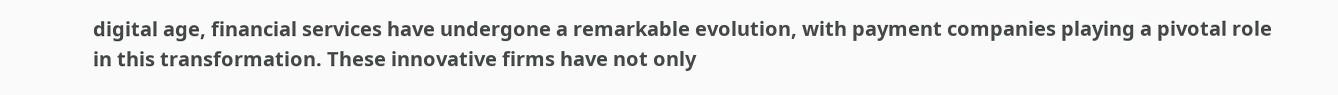digital age, financial services have undergone a remarkable evolution, with payment companies playing a pivotal role in this transformation. These innovative firms have not only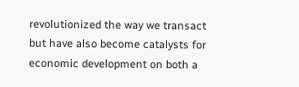revolutionized the way we transact but have also become catalysts for economic development on both a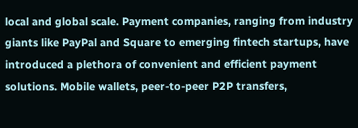local and global scale. Payment companies, ranging from industry giants like PayPal and Square to emerging fintech startups, have introduced a plethora of convenient and efficient payment solutions. Mobile wallets, peer-to-peer P2P transfers,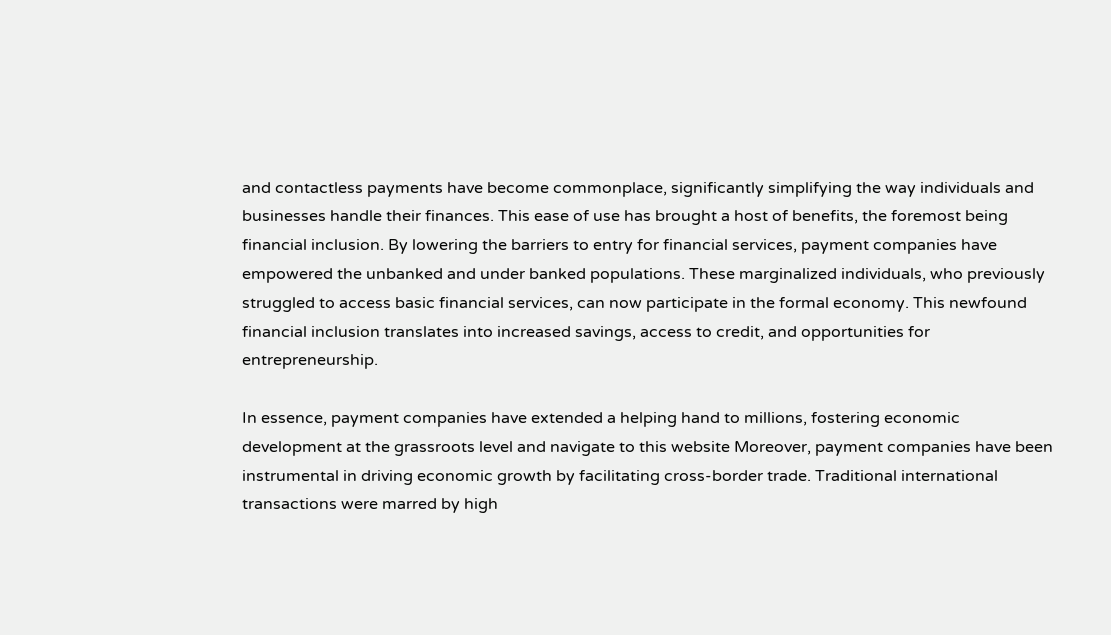and contactless payments have become commonplace, significantly simplifying the way individuals and businesses handle their finances. This ease of use has brought a host of benefits, the foremost being financial inclusion. By lowering the barriers to entry for financial services, payment companies have empowered the unbanked and under banked populations. These marginalized individuals, who previously struggled to access basic financial services, can now participate in the formal economy. This newfound financial inclusion translates into increased savings, access to credit, and opportunities for entrepreneurship.

In essence, payment companies have extended a helping hand to millions, fostering economic development at the grassroots level and navigate to this website Moreover, payment companies have been instrumental in driving economic growth by facilitating cross-border trade. Traditional international transactions were marred by high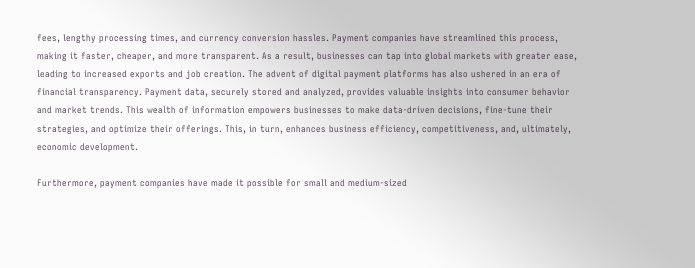fees, lengthy processing times, and currency conversion hassles. Payment companies have streamlined this process, making it faster, cheaper, and more transparent. As a result, businesses can tap into global markets with greater ease, leading to increased exports and job creation. The advent of digital payment platforms has also ushered in an era of financial transparency. Payment data, securely stored and analyzed, provides valuable insights into consumer behavior and market trends. This wealth of information empowers businesses to make data-driven decisions, fine-tune their strategies, and optimize their offerings. This, in turn, enhances business efficiency, competitiveness, and, ultimately, economic development.

Furthermore, payment companies have made it possible for small and medium-sized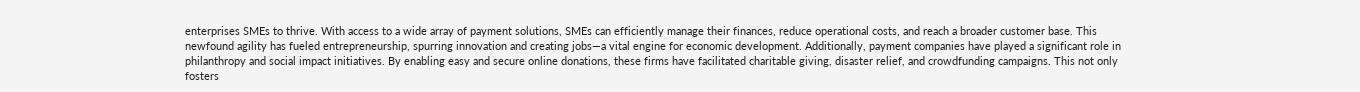enterprises SMEs to thrive. With access to a wide array of payment solutions, SMEs can efficiently manage their finances, reduce operational costs, and reach a broader customer base. This newfound agility has fueled entrepreneurship, spurring innovation and creating jobs—a vital engine for economic development. Additionally, payment companies have played a significant role in philanthropy and social impact initiatives. By enabling easy and secure online donations, these firms have facilitated charitable giving, disaster relief, and crowdfunding campaigns. This not only fosters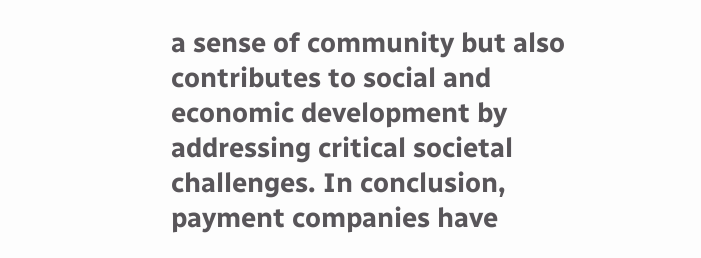a sense of community but also contributes to social and economic development by addressing critical societal challenges. In conclusion, payment companies have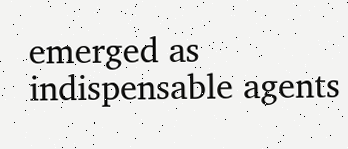emerged as indispensable agents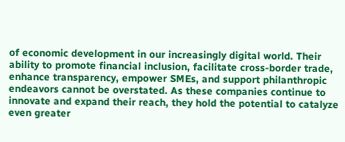of economic development in our increasingly digital world. Their ability to promote financial inclusion, facilitate cross-border trade, enhance transparency, empower SMEs, and support philanthropic endeavors cannot be overstated. As these companies continue to innovate and expand their reach, they hold the potential to catalyze even greater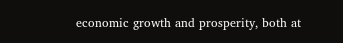economic growth and prosperity, both at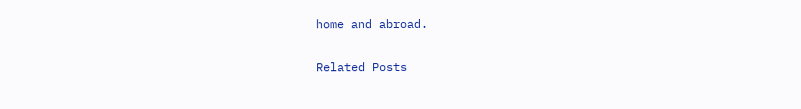home and abroad.

Related Posts